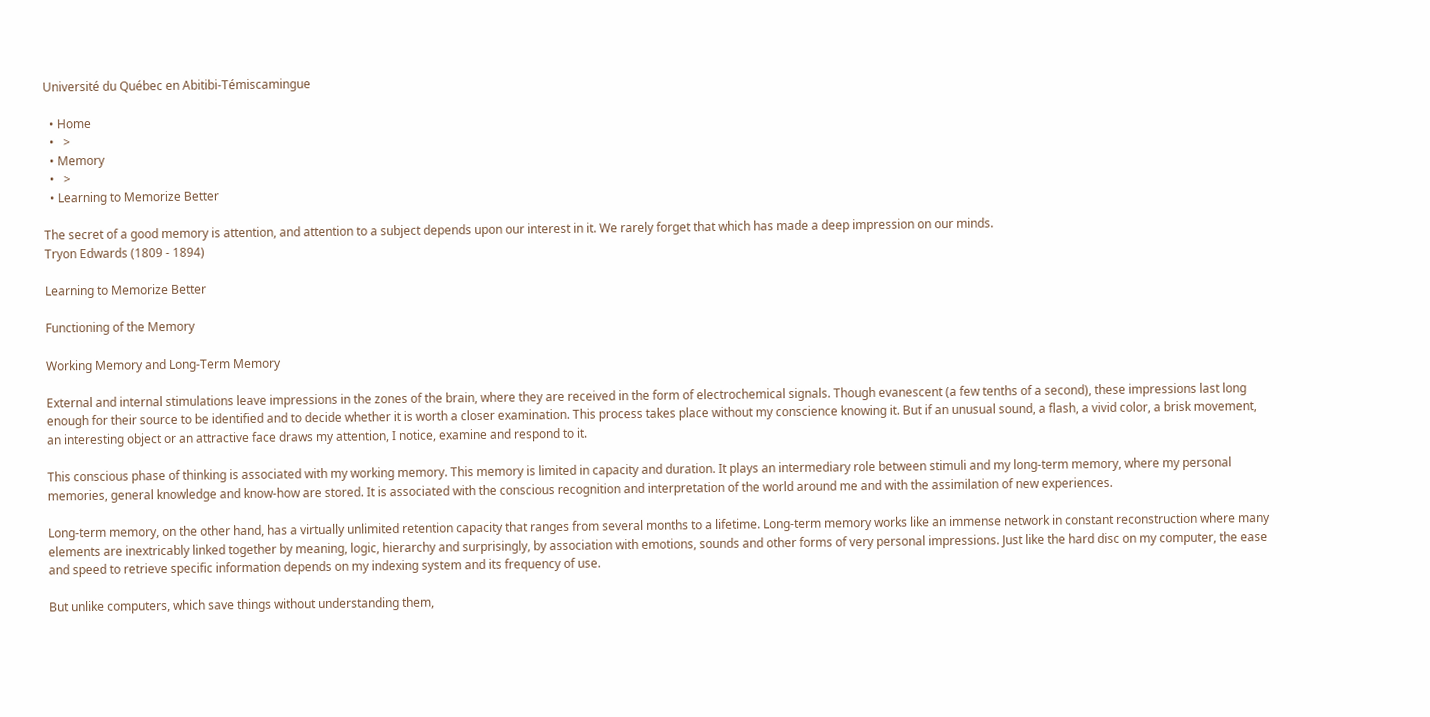Université du Québec en Abitibi-Témiscamingue

  • Home
  •   >
  • Memory
  •   >
  • Learning to Memorize Better

The secret of a good memory is attention, and attention to a subject depends upon our interest in it. We rarely forget that which has made a deep impression on our minds.
Tryon Edwards (1809 - 1894)

Learning to Memorize Better

Functioning of the Memory

Working Memory and Long-Term Memory

External and internal stimulations leave impressions in the zones of the brain, where they are received in the form of electrochemical signals. Though evanescent (a few tenths of a second), these impressions last long enough for their source to be identified and to decide whether it is worth a closer examination. This process takes place without my conscience knowing it. But if an unusual sound, a flash, a vivid color, a brisk movement, an interesting object or an attractive face draws my attention, I notice, examine and respond to it.

This conscious phase of thinking is associated with my working memory. This memory is limited in capacity and duration. It plays an intermediary role between stimuli and my long-term memory, where my personal memories, general knowledge and know-how are stored. It is associated with the conscious recognition and interpretation of the world around me and with the assimilation of new experiences.

Long-term memory, on the other hand, has a virtually unlimited retention capacity that ranges from several months to a lifetime. Long-term memory works like an immense network in constant reconstruction where many elements are inextricably linked together by meaning, logic, hierarchy and surprisingly, by association with emotions, sounds and other forms of very personal impressions. Just like the hard disc on my computer, the ease and speed to retrieve specific information depends on my indexing system and its frequency of use.

But unlike computers, which save things without understanding them,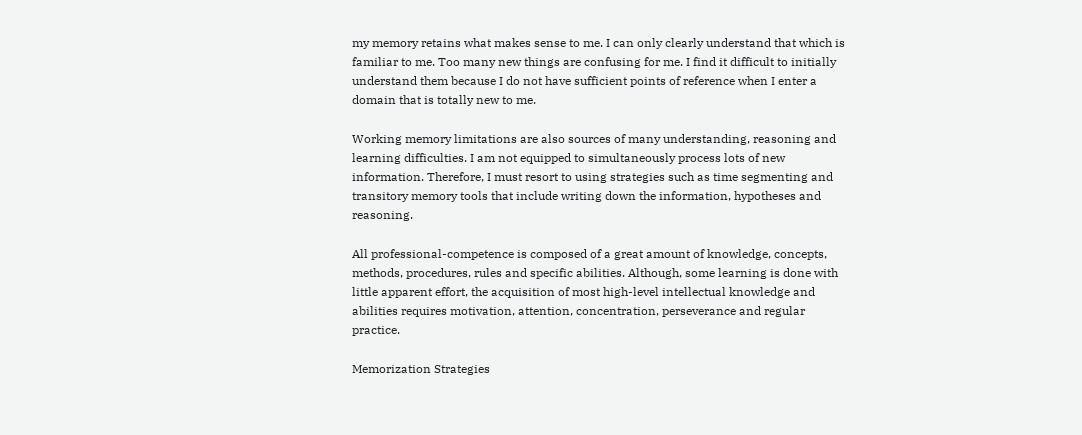my memory retains what makes sense to me. I can only clearly understand that which is familiar to me. Too many new things are confusing for me. I find it difficult to initially understand them because I do not have sufficient points of reference when I enter a domain that is totally new to me.

Working memory limitations are also sources of many understanding, reasoning and learning difficulties. I am not equipped to simultaneously process lots of new information. Therefore, I must resort to using strategies such as time segmenting and transitory memory tools that include writing down the information, hypotheses and reasoning.

All professional-competence is composed of a great amount of knowledge, concepts, methods, procedures, rules and specific abilities. Although, some learning is done with little apparent effort, the acquisition of most high-level intellectual knowledge and abilities requires motivation, attention, concentration, perseverance and regular practice.

Memorization Strategies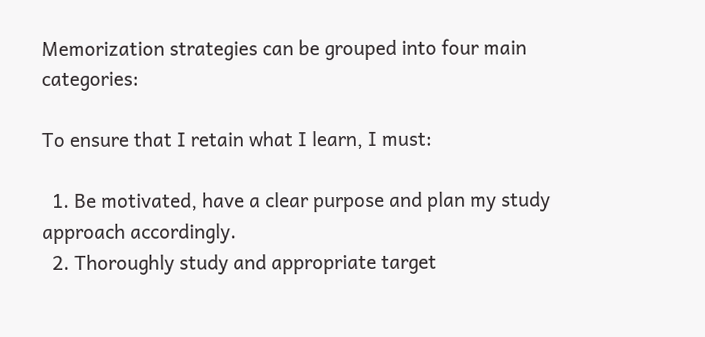Memorization strategies can be grouped into four main categories:

To ensure that I retain what I learn, I must:

  1. Be motivated, have a clear purpose and plan my study approach accordingly.
  2. Thoroughly study and appropriate target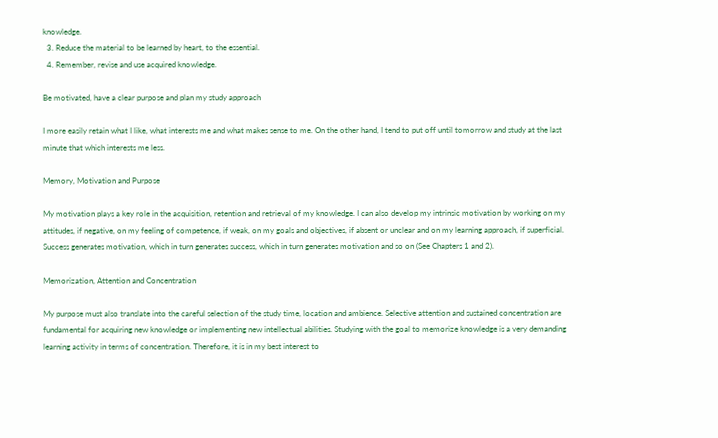knowledge.
  3. Reduce the material to be learned by heart, to the essential.
  4. Remember, revise and use acquired knowledge.

Be motivated, have a clear purpose and plan my study approach

I more easily retain what I like, what interests me and what makes sense to me. On the other hand, I tend to put off until tomorrow and study at the last minute that which interests me less.

Memory, Motivation and Purpose

My motivation plays a key role in the acquisition, retention and retrieval of my knowledge. I can also develop my intrinsic motivation by working on my attitudes, if negative, on my feeling of competence, if weak, on my goals and objectives, if absent or unclear and on my learning approach, if superficial. Success generates motivation, which in turn generates success, which in turn generates motivation and so on (See Chapters 1 and 2).

Memorization, Attention and Concentration

My purpose must also translate into the careful selection of the study time, location and ambience. Selective attention and sustained concentration are fundamental for acquiring new knowledge or implementing new intellectual abilities. Studying with the goal to memorize knowledge is a very demanding learning activity in terms of concentration. Therefore, it is in my best interest to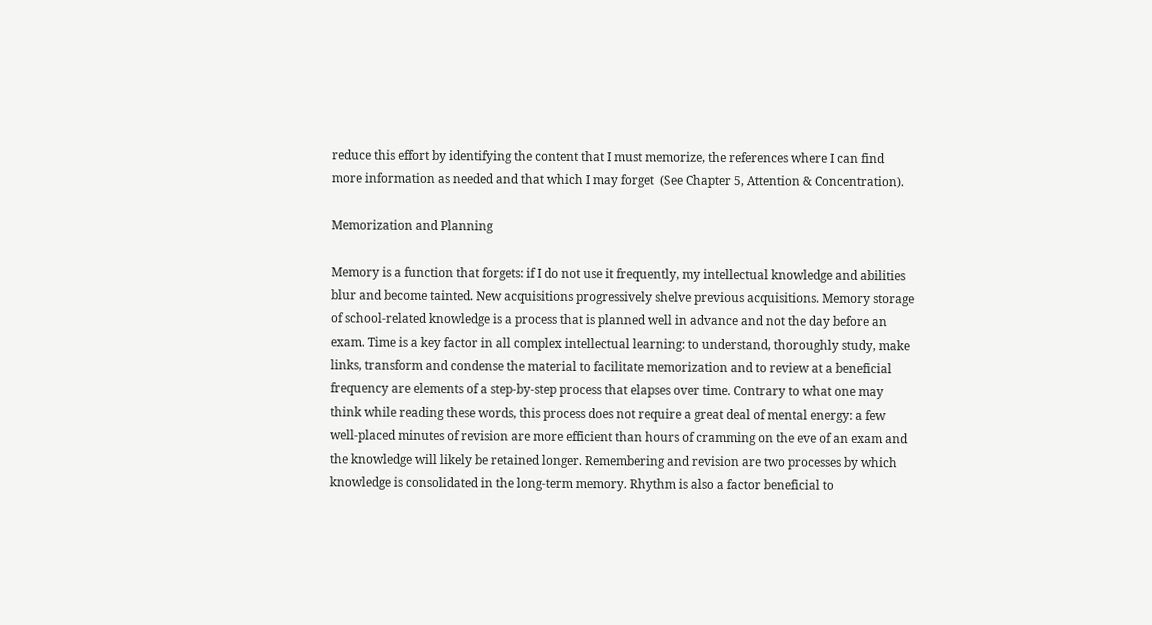reduce this effort by identifying the content that I must memorize, the references where I can find more information as needed and that which I may forget  (See Chapter 5, Attention & Concentration).

Memorization and Planning

Memory is a function that forgets: if I do not use it frequently, my intellectual knowledge and abilities blur and become tainted. New acquisitions progressively shelve previous acquisitions. Memory storage of school-related knowledge is a process that is planned well in advance and not the day before an exam. Time is a key factor in all complex intellectual learning: to understand, thoroughly study, make links, transform and condense the material to facilitate memorization and to review at a beneficial frequency are elements of a step-by-step process that elapses over time. Contrary to what one may think while reading these words, this process does not require a great deal of mental energy: a few well-placed minutes of revision are more efficient than hours of cramming on the eve of an exam and the knowledge will likely be retained longer. Remembering and revision are two processes by which knowledge is consolidated in the long-term memory. Rhythm is also a factor beneficial to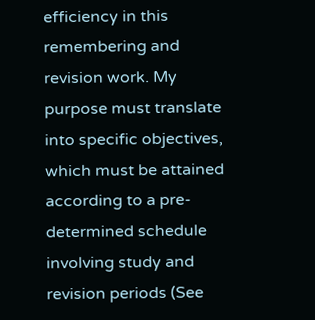efficiency in this remembering and revision work. My purpose must translate into specific objectives, which must be attained according to a pre-determined schedule involving study and revision periods (See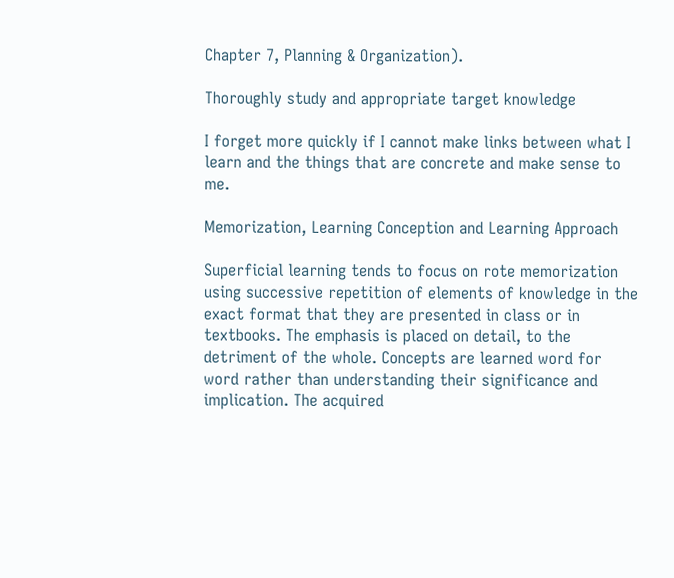Chapter 7, Planning & Organization).

Thoroughly study and appropriate target knowledge

I forget more quickly if I cannot make links between what I learn and the things that are concrete and make sense to me.

Memorization, Learning Conception and Learning Approach

Superficial learning tends to focus on rote memorization using successive repetition of elements of knowledge in the exact format that they are presented in class or in textbooks. The emphasis is placed on detail, to the detriment of the whole. Concepts are learned word for word rather than understanding their significance and implication. The acquired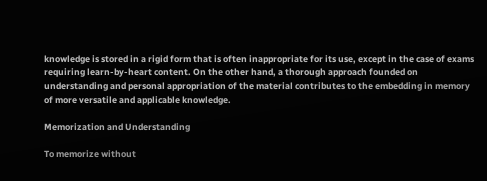knowledge is stored in a rigid form that is often inappropriate for its use, except in the case of exams requiring learn-by-heart content. On the other hand, a thorough approach founded on understanding and personal appropriation of the material contributes to the embedding in memory of more versatile and applicable knowledge.

Memorization and Understanding

To memorize without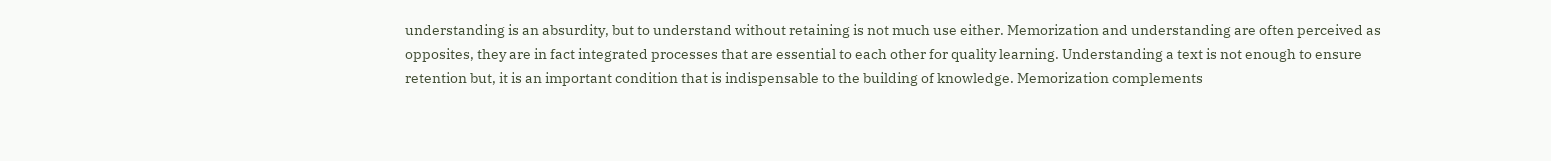understanding is an absurdity, but to understand without retaining is not much use either. Memorization and understanding are often perceived as opposites, they are in fact integrated processes that are essential to each other for quality learning. Understanding a text is not enough to ensure retention but, it is an important condition that is indispensable to the building of knowledge. Memorization complements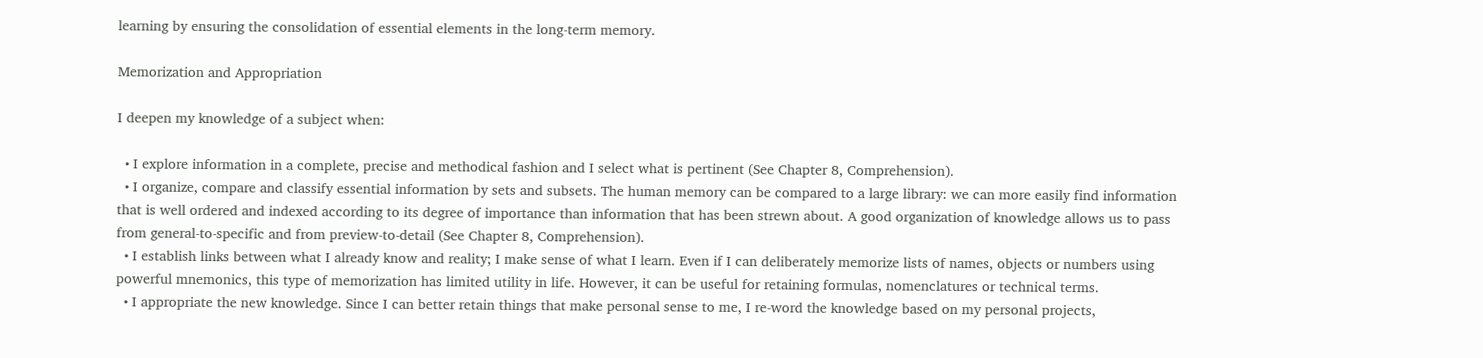learning by ensuring the consolidation of essential elements in the long-term memory.

Memorization and Appropriation

I deepen my knowledge of a subject when:

  • I explore information in a complete, precise and methodical fashion and I select what is pertinent (See Chapter 8, Comprehension).
  • I organize, compare and classify essential information by sets and subsets. The human memory can be compared to a large library: we can more easily find information that is well ordered and indexed according to its degree of importance than information that has been strewn about. A good organization of knowledge allows us to pass from general-to-specific and from preview-to-detail (See Chapter 8, Comprehension).
  • I establish links between what I already know and reality; I make sense of what I learn. Even if I can deliberately memorize lists of names, objects or numbers using powerful mnemonics, this type of memorization has limited utility in life. However, it can be useful for retaining formulas, nomenclatures or technical terms.
  • I appropriate the new knowledge. Since I can better retain things that make personal sense to me, I re-word the knowledge based on my personal projects,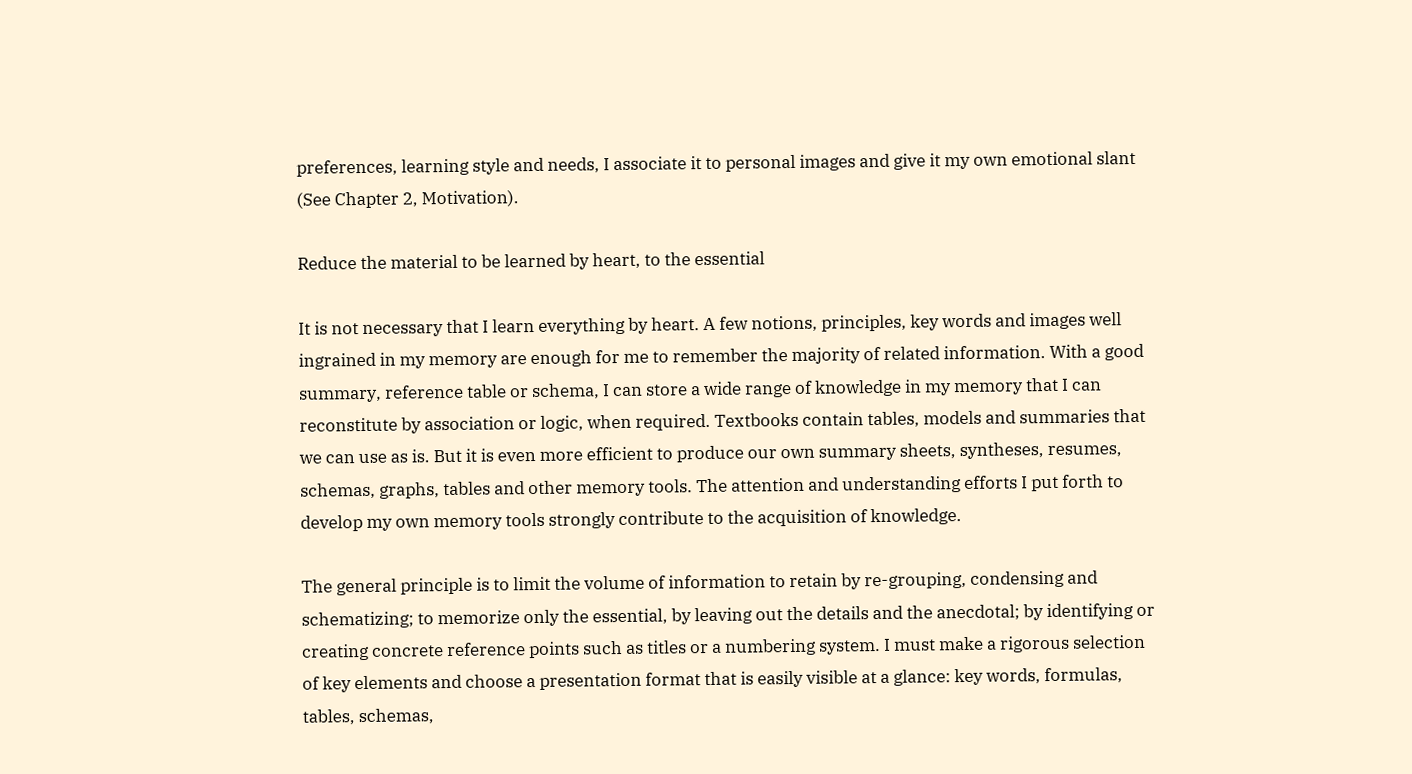preferences, learning style and needs, I associate it to personal images and give it my own emotional slant (See Chapter 2, Motivation).

Reduce the material to be learned by heart, to the essential

It is not necessary that I learn everything by heart. A few notions, principles, key words and images well ingrained in my memory are enough for me to remember the majority of related information. With a good summary, reference table or schema, I can store a wide range of knowledge in my memory that I can reconstitute by association or logic, when required. Textbooks contain tables, models and summaries that we can use as is. But it is even more efficient to produce our own summary sheets, syntheses, resumes, schemas, graphs, tables and other memory tools. The attention and understanding efforts I put forth to develop my own memory tools strongly contribute to the acquisition of knowledge.

The general principle is to limit the volume of information to retain by re-grouping, condensing and schematizing; to memorize only the essential, by leaving out the details and the anecdotal; by identifying or creating concrete reference points such as titles or a numbering system. I must make a rigorous selection of key elements and choose a presentation format that is easily visible at a glance: key words, formulas, tables, schemas,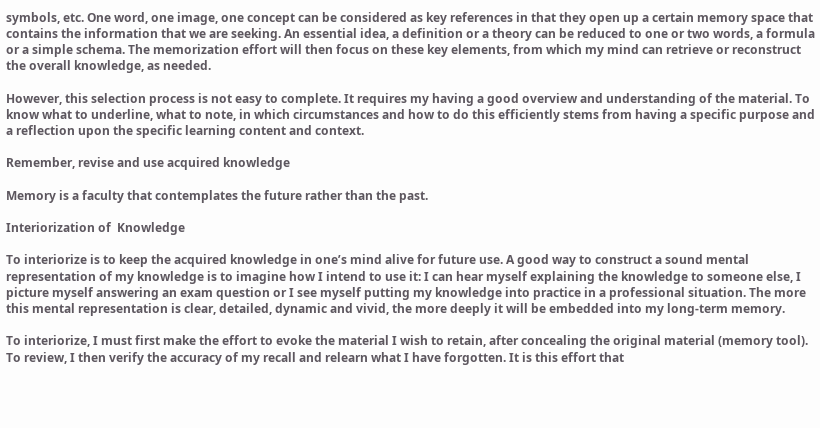symbols, etc. One word, one image, one concept can be considered as key references in that they open up a certain memory space that contains the information that we are seeking. An essential idea, a definition or a theory can be reduced to one or two words, a formula or a simple schema. The memorization effort will then focus on these key elements, from which my mind can retrieve or reconstruct the overall knowledge, as needed.

However, this selection process is not easy to complete. It requires my having a good overview and understanding of the material. To know what to underline, what to note, in which circumstances and how to do this efficiently stems from having a specific purpose and a reflection upon the specific learning content and context.

Remember, revise and use acquired knowledge

Memory is a faculty that contemplates the future rather than the past.

Interiorization of  Knowledge

To interiorize is to keep the acquired knowledge in one’s mind alive for future use. A good way to construct a sound mental representation of my knowledge is to imagine how I intend to use it: I can hear myself explaining the knowledge to someone else, I picture myself answering an exam question or I see myself putting my knowledge into practice in a professional situation. The more this mental representation is clear, detailed, dynamic and vivid, the more deeply it will be embedded into my long-term memory.

To interiorize, I must first make the effort to evoke the material I wish to retain, after concealing the original material (memory tool). To review, I then verify the accuracy of my recall and relearn what I have forgotten. It is this effort that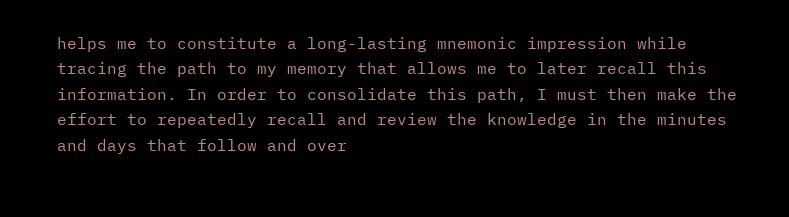helps me to constitute a long-lasting mnemonic impression while tracing the path to my memory that allows me to later recall this information. In order to consolidate this path, I must then make the effort to repeatedly recall and review the knowledge in the minutes and days that follow and over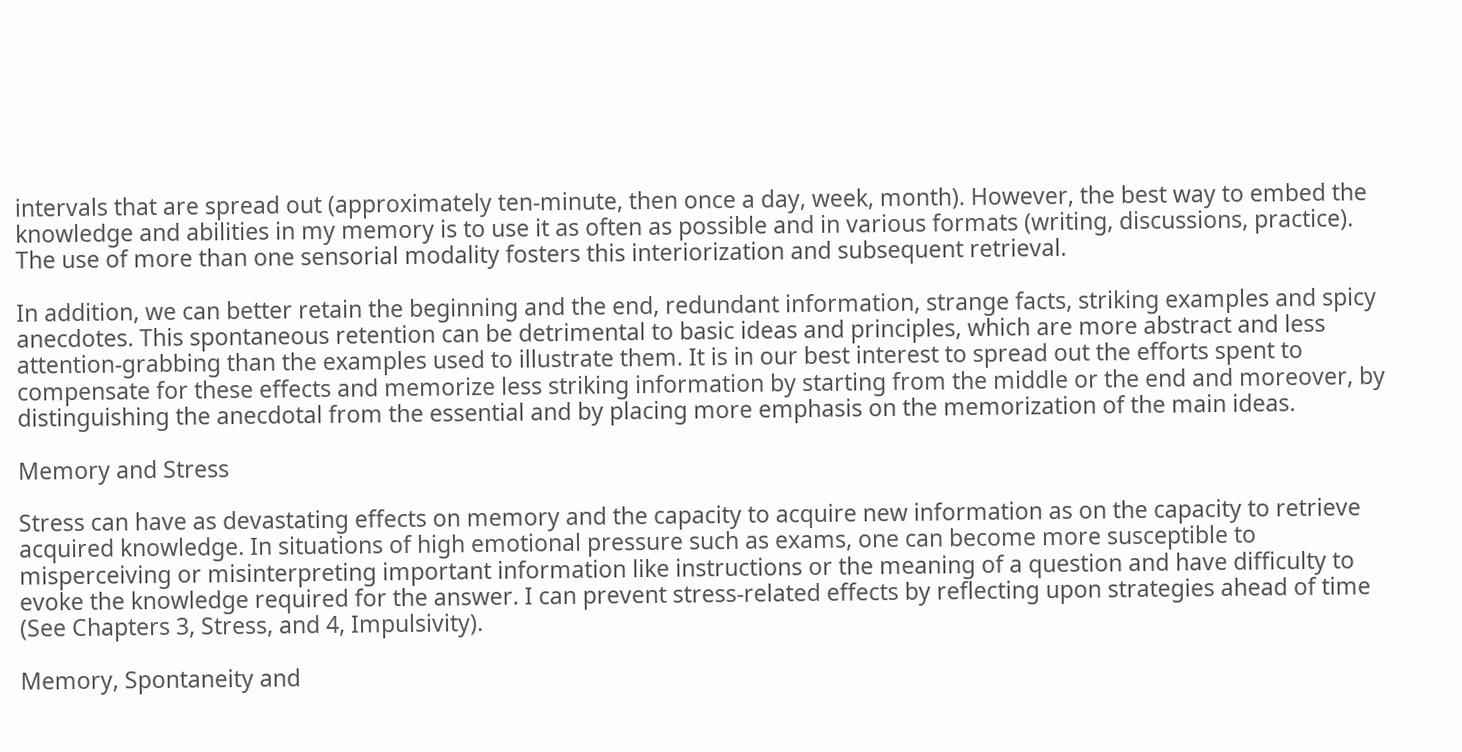intervals that are spread out (approximately ten-minute, then once a day, week, month). However, the best way to embed the knowledge and abilities in my memory is to use it as often as possible and in various formats (writing, discussions, practice). The use of more than one sensorial modality fosters this interiorization and subsequent retrieval.

In addition, we can better retain the beginning and the end, redundant information, strange facts, striking examples and spicy anecdotes. This spontaneous retention can be detrimental to basic ideas and principles, which are more abstract and less attention-grabbing than the examples used to illustrate them. It is in our best interest to spread out the efforts spent to compensate for these effects and memorize less striking information by starting from the middle or the end and moreover, by distinguishing the anecdotal from the essential and by placing more emphasis on the memorization of the main ideas.

Memory and Stress

Stress can have as devastating effects on memory and the capacity to acquire new information as on the capacity to retrieve acquired knowledge. In situations of high emotional pressure such as exams, one can become more susceptible to misperceiving or misinterpreting important information like instructions or the meaning of a question and have difficulty to evoke the knowledge required for the answer. I can prevent stress-related effects by reflecting upon strategies ahead of time (See Chapters 3, Stress, and 4, Impulsivity).

Memory, Spontaneity and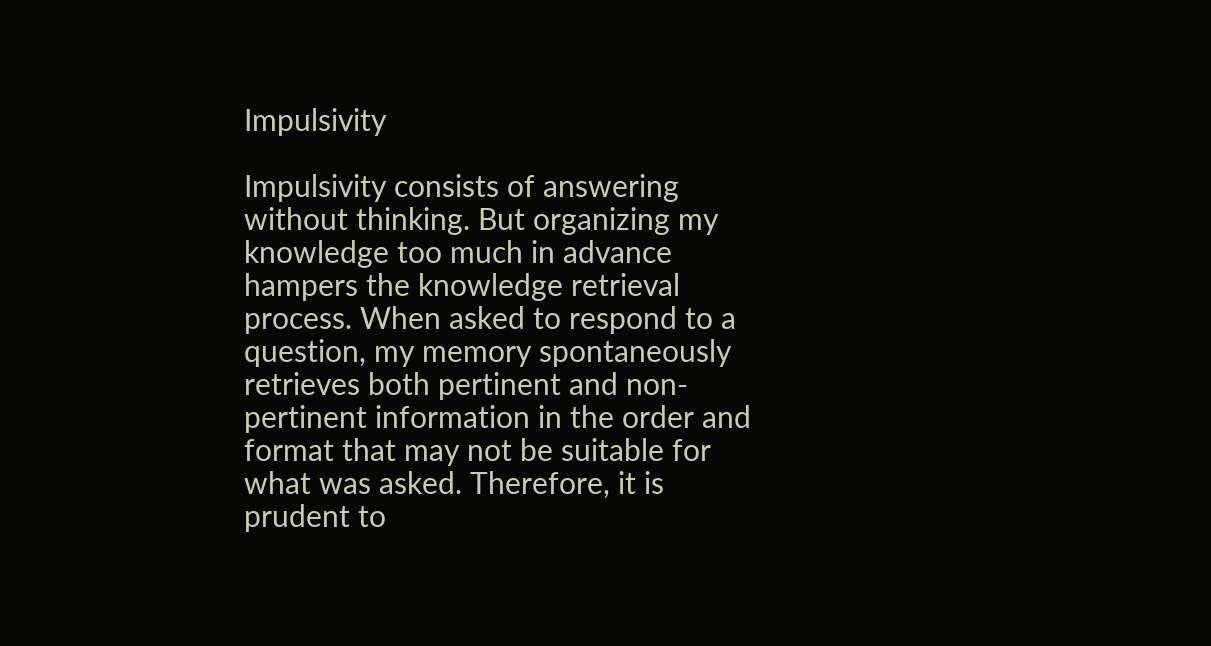Impulsivity

Impulsivity consists of answering without thinking. But organizing my knowledge too much in advance hampers the knowledge retrieval process. When asked to respond to a question, my memory spontaneously retrieves both pertinent and non-pertinent information in the order and format that may not be suitable for what was asked. Therefore, it is prudent to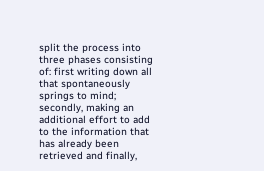split the process into three phases consisting of: first writing down all that spontaneously springs to mind; secondly, making an additional effort to add to the information that has already been retrieved and finally,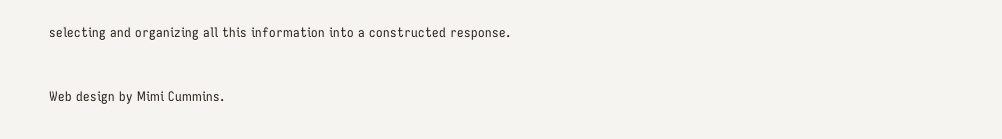selecting and organizing all this information into a constructed response.


Web design by Mimi Cummins.